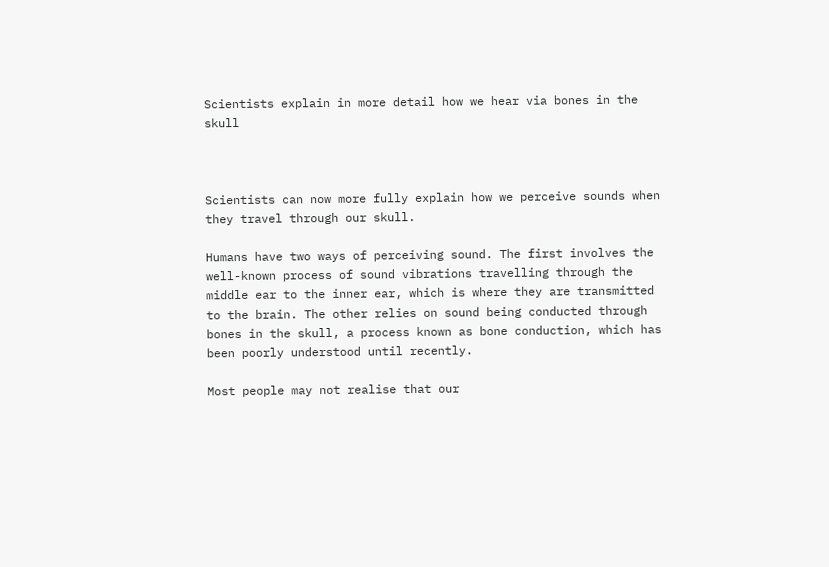Scientists explain in more detail how we hear via bones in the skull



Scientists can now more fully explain how we perceive sounds when they travel through our skull.

Humans have two ways of perceiving sound. The first involves the well-known process of sound vibrations travelling through the middle ear to the inner ear, which is where they are transmitted to the brain. The other relies on sound being conducted through bones in the skull, a process known as bone conduction, which has been poorly understood until recently.

Most people may not realise that our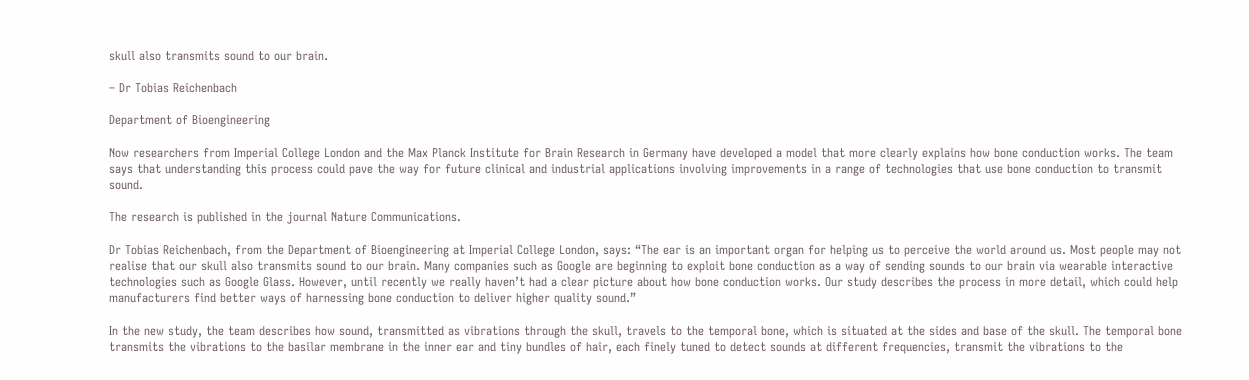skull also transmits sound to our brain.

– Dr Tobias Reichenbach

Department of Bioengineering

Now researchers from Imperial College London and the Max Planck Institute for Brain Research in Germany have developed a model that more clearly explains how bone conduction works. The team says that understanding this process could pave the way for future clinical and industrial applications involving improvements in a range of technologies that use bone conduction to transmit sound.

The research is published in the journal Nature Communications.

Dr Tobias Reichenbach, from the Department of Bioengineering at Imperial College London, says: “The ear is an important organ for helping us to perceive the world around us. Most people may not realise that our skull also transmits sound to our brain. Many companies such as Google are beginning to exploit bone conduction as a way of sending sounds to our brain via wearable interactive technologies such as Google Glass. However, until recently we really haven’t had a clear picture about how bone conduction works. Our study describes the process in more detail, which could help manufacturers find better ways of harnessing bone conduction to deliver higher quality sound.”

In the new study, the team describes how sound, transmitted as vibrations through the skull, travels to the temporal bone, which is situated at the sides and base of the skull. The temporal bone transmits the vibrations to the basilar membrane in the inner ear and tiny bundles of hair, each finely tuned to detect sounds at different frequencies, transmit the vibrations to the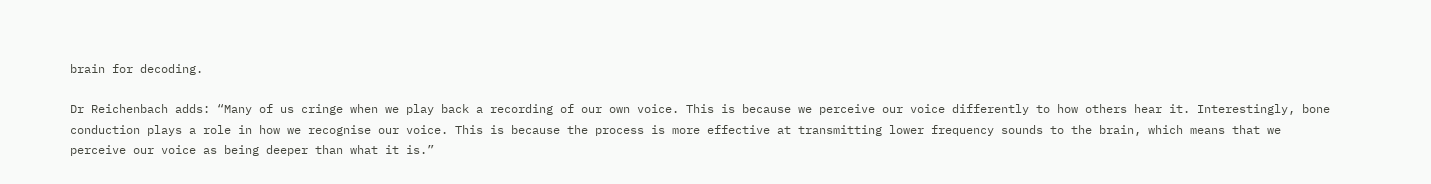brain for decoding.

Dr Reichenbach adds: “Many of us cringe when we play back a recording of our own voice. This is because we perceive our voice differently to how others hear it. Interestingly, bone conduction plays a role in how we recognise our voice. This is because the process is more effective at transmitting lower frequency sounds to the brain, which means that we perceive our voice as being deeper than what it is.”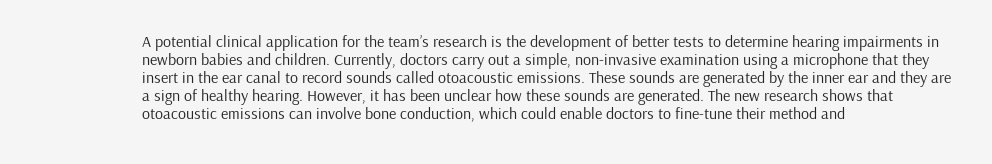A potential clinical application for the team’s research is the development of better tests to determine hearing impairments in newborn babies and children. Currently, doctors carry out a simple, non-invasive examination using a microphone that they insert in the ear canal to record sounds called otoacoustic emissions. These sounds are generated by the inner ear and they are a sign of healthy hearing. However, it has been unclear how these sounds are generated. The new research shows that otoacoustic emissions can involve bone conduction, which could enable doctors to fine-tune their method and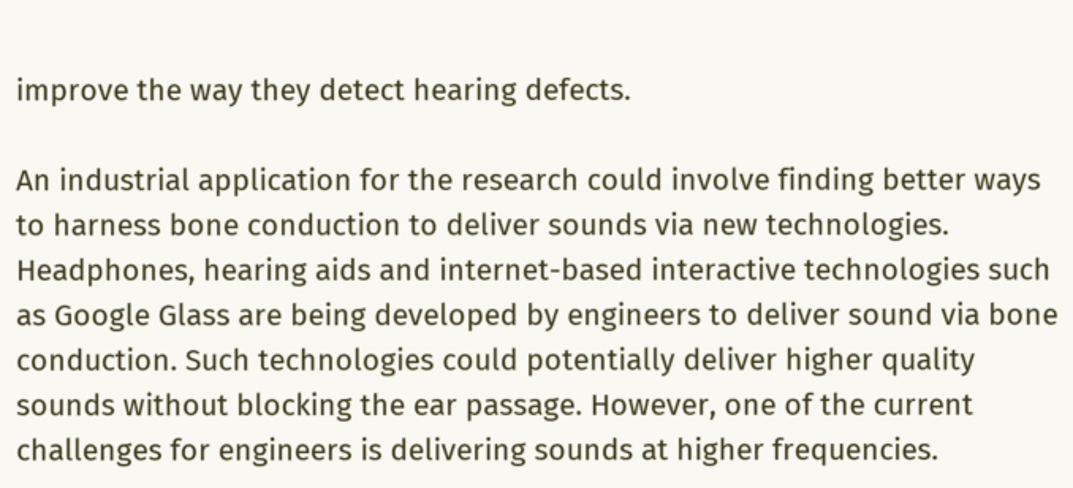improve the way they detect hearing defects.

An industrial application for the research could involve finding better ways to harness bone conduction to deliver sounds via new technologies. Headphones, hearing aids and internet-based interactive technologies such as Google Glass are being developed by engineers to deliver sound via bone conduction. Such technologies could potentially deliver higher quality sounds without blocking the ear passage. However, one of the current challenges for engineers is delivering sounds at higher frequencies.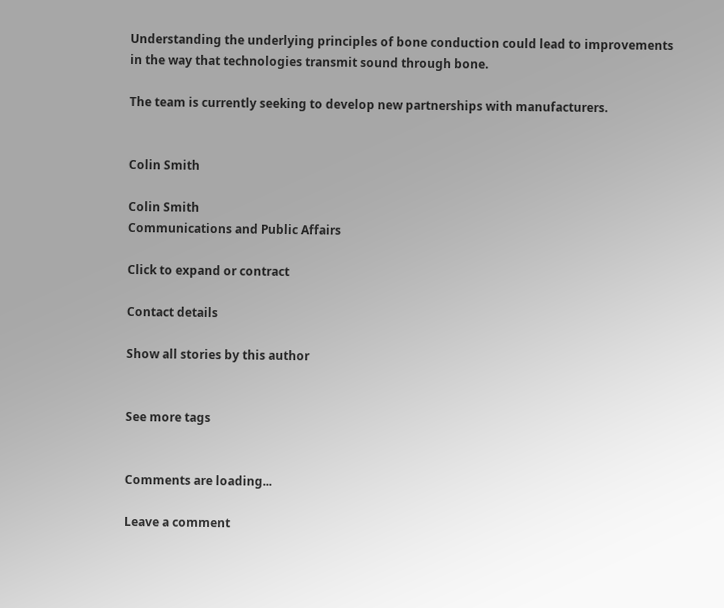Understanding the underlying principles of bone conduction could lead to improvements in the way that technologies transmit sound through bone.

The team is currently seeking to develop new partnerships with manufacturers.


Colin Smith

Colin Smith
Communications and Public Affairs

Click to expand or contract

Contact details

Show all stories by this author


See more tags


Comments are loading...

Leave a comment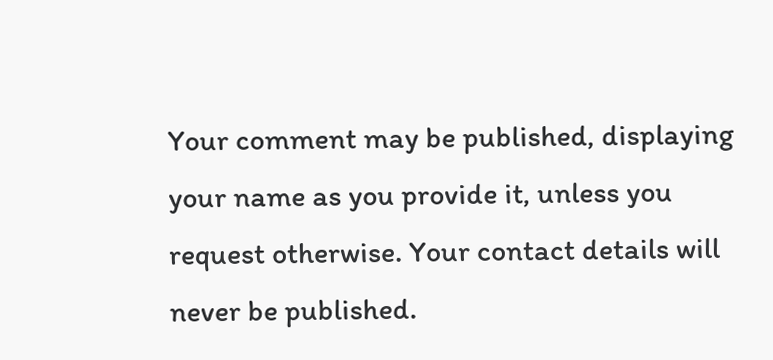Your comment may be published, displaying your name as you provide it, unless you request otherwise. Your contact details will never be published.